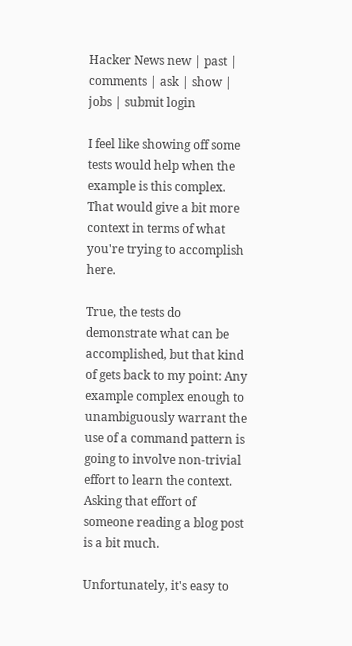Hacker News new | past | comments | ask | show | jobs | submit login

I feel like showing off some tests would help when the example is this complex. That would give a bit more context in terms of what you're trying to accomplish here.

True, the tests do demonstrate what can be accomplished, but that kind of gets back to my point: Any example complex enough to unambiguously warrant the use of a command pattern is going to involve non-trivial effort to learn the context. Asking that effort of someone reading a blog post is a bit much.

Unfortunately, it's easy to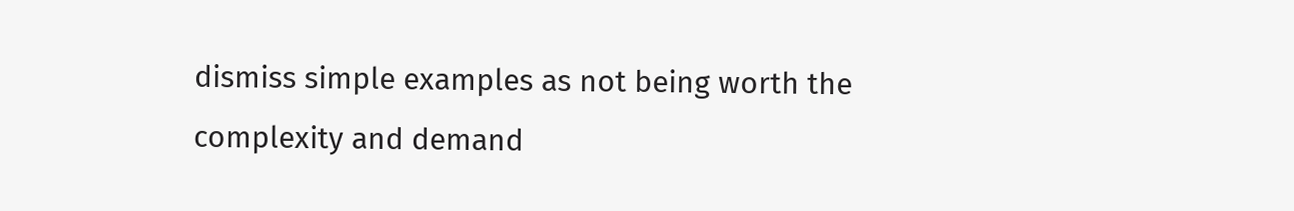dismiss simple examples as not being worth the complexity and demand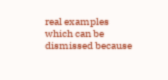real examples which can be dismissed because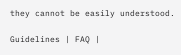they cannot be easily understood.

Guidelines | FAQ |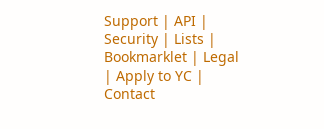Support | API | Security | Lists | Bookmarklet | Legal | Apply to YC | Contact